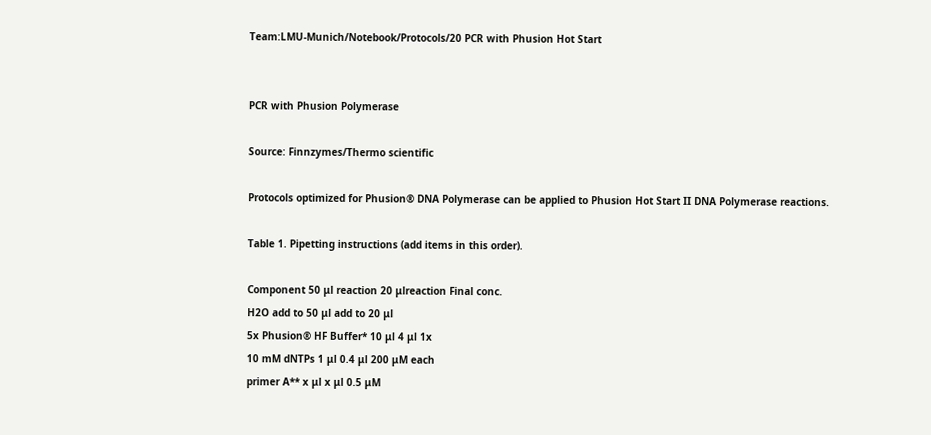Team:LMU-Munich/Notebook/Protocols/20 PCR with Phusion Hot Start


PCR with Phusion Polymerase

Source: Finnzymes/Thermo scientific

Protocols optimized for Phusion® DNA Polymerase can be applied to Phusion Hot Start II DNA Polymerase reactions.

Table 1. Pipetting instructions (add items in this order).

Component 50 μl reaction 20 μlreaction Final conc.
H2O add to 50 μl add to 20 μl
5x Phusion® HF Buffer* 10 μl 4 μl 1x
10 mM dNTPs 1 μl 0.4 μl 200 μM each
primer A** x μl x μl 0.5 μM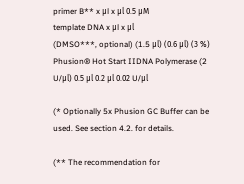primer B** x μl x μl 0.5 μM
template DNA x μl x μl
(DMSO***, optional) (1.5 μl) (0.6 μl) (3 %)
Phusion® Hot Start IIDNA Polymerase (2 U/μl) 0.5 μl 0.2 μl 0.02 U/μl

(* Optionally 5x Phusion GC Buffer can be used. See section 4.2. for details.

(** The recommendation for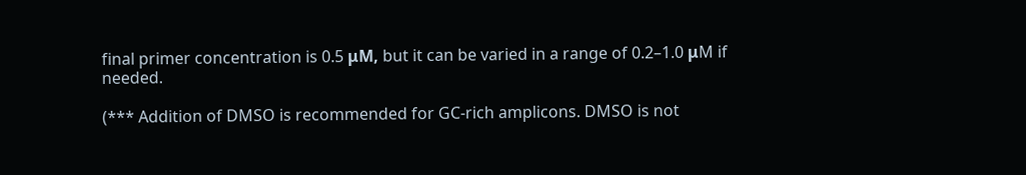final primer concentration is 0.5 μM, but it can be varied in a range of 0.2–1.0 μM if needed.

(*** Addition of DMSO is recommended for GC-rich amplicons. DMSO is not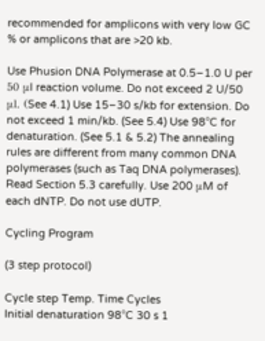recommended for amplicons with very low GC % or amplicons that are >20 kb.

Use Phusion DNA Polymerase at 0.5–1.0 U per 50 μl reaction volume. Do not exceed 2 U/50 μl. (See 4.1) Use 15–30 s/kb for extension. Do not exceed 1 min/kb. (See 5.4) Use 98°C for denaturation. (See 5.1 & 5.2) The annealing rules are different from many common DNA polymerases (such as Taq DNA polymerases). Read Section 5.3 carefully. Use 200 μM of each dNTP. Do not use dUTP.

Cycling Program

(3 step protocol)

Cycle step Temp. Time Cycles
Initial denaturation 98°C 30 s 1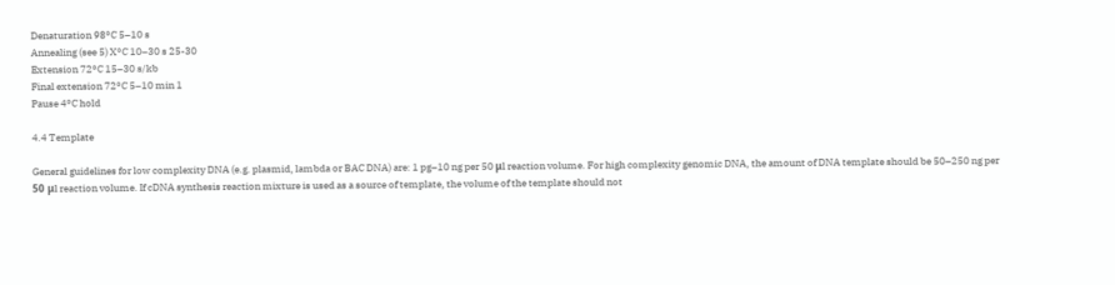Denaturation 98°C 5–10 s
Annealing (see 5) X°C 10–30 s 25-30
Extension 72°C 15–30 s/kb
Final extension 72°C 5–10 min 1
Pause 4°C hold

4.4 Template

General guidelines for low complexity DNA (e.g. plasmid, lambda or BAC DNA) are: 1 pg–10 ng per 50 μl reaction volume. For high complexity genomic DNA, the amount of DNA template should be 50–250 ng per 50 μl reaction volume. If cDNA synthesis reaction mixture is used as a source of template, the volume of the template should not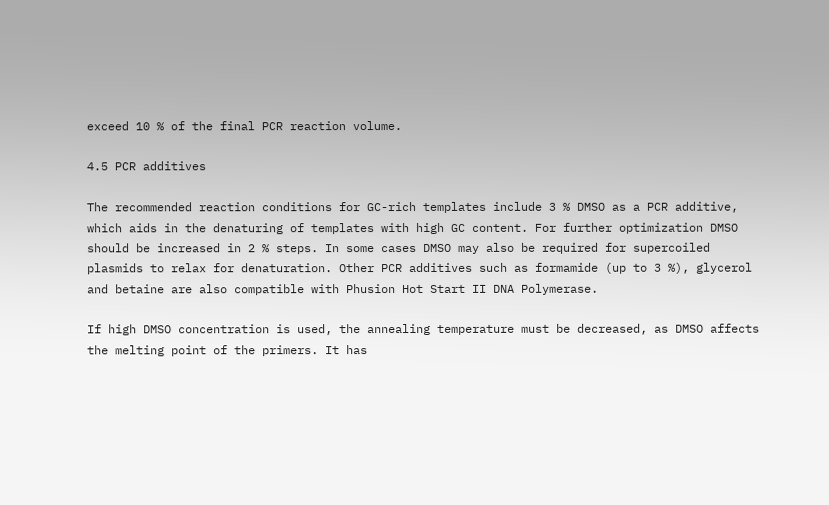exceed 10 % of the final PCR reaction volume.

4.5 PCR additives

The recommended reaction conditions for GC-rich templates include 3 % DMSO as a PCR additive, which aids in the denaturing of templates with high GC content. For further optimization DMSO should be increased in 2 % steps. In some cases DMSO may also be required for supercoiled plasmids to relax for denaturation. Other PCR additives such as formamide (up to 3 %), glycerol and betaine are also compatible with Phusion Hot Start II DNA Polymerase.

If high DMSO concentration is used, the annealing temperature must be decreased, as DMSO affects the melting point of the primers. It has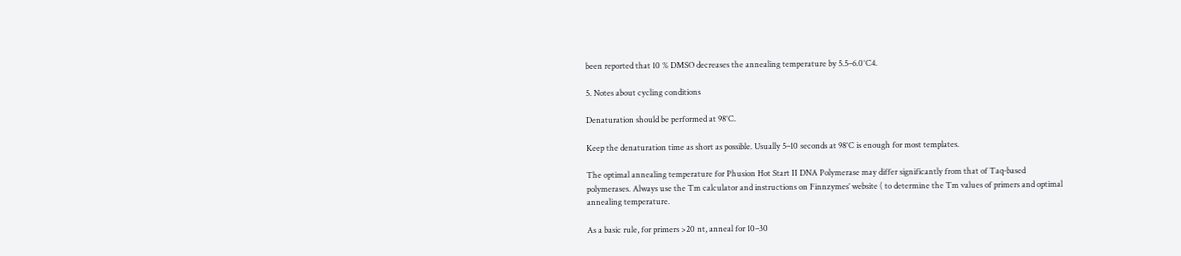been reported that 10 % DMSO decreases the annealing temperature by 5.5–6.0°C4.

5. Notes about cycling conditions

Denaturation should be performed at 98°C.

Keep the denaturation time as short as possible. Usually 5–10 seconds at 98°C is enough for most templates.

The optimal annealing temperature for Phusion Hot Start II DNA Polymerase may differ significantly from that of Taq-based polymerases. Always use the Tm calculator and instructions on Finnzymes’ website ( to determine the Tm values of primers and optimal annealing temperature.

As a basic rule, for primers >20 nt, anneal for 10–30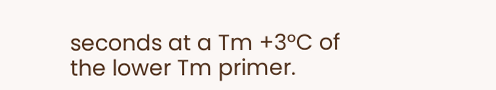seconds at a Tm +3°C of the lower Tm primer.